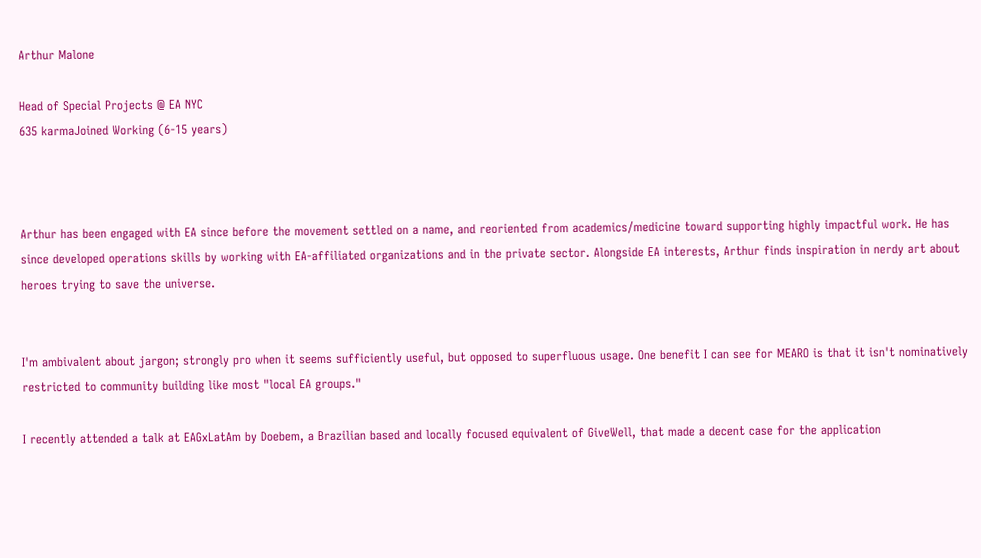Arthur Malone

Head of Special Projects @ EA NYC
635 karmaJoined Working (6-15 years)



Arthur has been engaged with EA since before the movement settled on a name, and reoriented from academics/medicine toward supporting highly impactful work. He has since developed operations skills by working with EA-affiliated organizations and in the private sector. Alongside EA interests, Arthur finds inspiration in nerdy art about heroes trying to save the universe.


I'm ambivalent about jargon; strongly pro when it seems sufficiently useful, but opposed to superfluous usage. One benefit I can see for MEARO is that it isn't nominatively restricted to community building like most "local EA groups."

I recently attended a talk at EAGxLatAm by Doebem, a Brazilian based and locally focused equivalent of GiveWell, that made a decent case for the application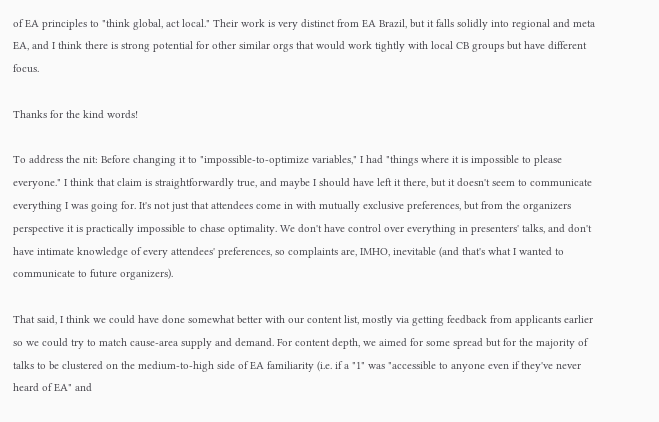of EA principles to "think global, act local." Their work is very distinct from EA Brazil, but it falls solidly into regional and meta EA, and I think there is strong potential for other similar orgs that would work tightly with local CB groups but have different focus.

Thanks for the kind words!

To address the nit: Before changing it to "impossible-to-optimize variables," I had "things where it is impossible to please everyone." I think that claim is straightforwardly true, and maybe I should have left it there, but it doesn't seem to communicate everything I was going for. It's not just that attendees come in with mutually exclusive preferences, but from the organizers perspective it is practically impossible to chase optimality. We don't have control over everything in presenters' talks, and don't have intimate knowledge of every attendees' preferences, so complaints are, IMHO, inevitable (and that's what I wanted to communicate to future organizers).

That said, I think we could have done somewhat better with our content list, mostly via getting feedback from applicants earlier so we could try to match cause-area supply and demand. For content depth, we aimed for some spread but for the majority of talks to be clustered on the medium-to-high side of EA familiarity (i.e. if a "1" was "accessible to anyone even if they've never heard of EA" and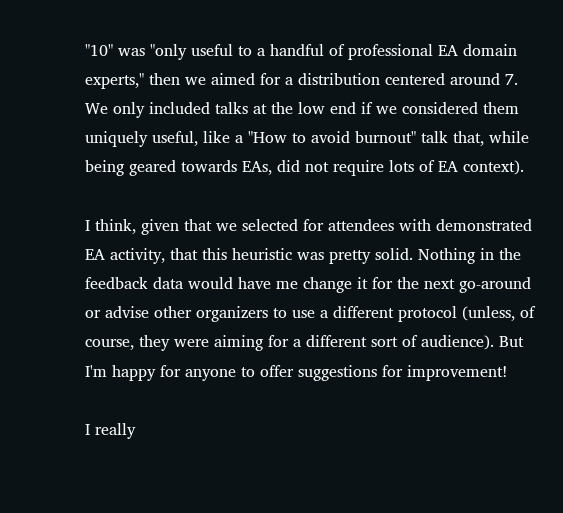"10" was "only useful to a handful of professional EA domain experts," then we aimed for a distribution centered around 7. We only included talks at the low end if we considered them uniquely useful, like a "How to avoid burnout" talk that, while being geared towards EAs, did not require lots of EA context).

I think, given that we selected for attendees with demonstrated EA activity, that this heuristic was pretty solid. Nothing in the feedback data would have me change it for the next go-around or advise other organizers to use a different protocol (unless, of course, they were aiming for a different sort of audience). But I'm happy for anyone to offer suggestions for improvement!

I really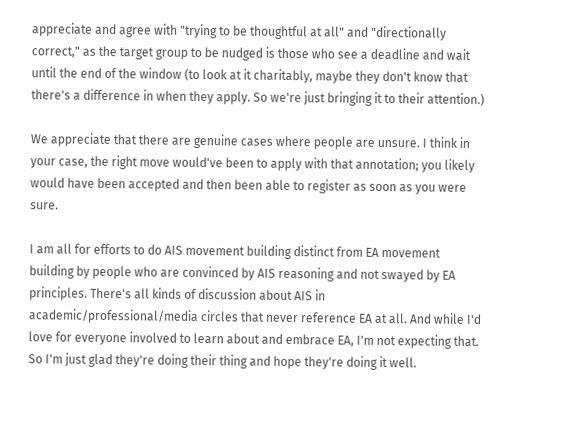appreciate and agree with "trying to be thoughtful at all" and "directionally correct," as the target group to be nudged is those who see a deadline and wait until the end of the window (to look at it charitably, maybe they don't know that there's a difference in when they apply. So we're just bringing it to their attention.)

We appreciate that there are genuine cases where people are unsure. I think in your case, the right move would've been to apply with that annotation; you likely would have been accepted and then been able to register as soon as you were sure.

I am all for efforts to do AIS movement building distinct from EA movement building by people who are convinced by AIS reasoning and not swayed by EA principles. There's all kinds of discussion about AIS in academic/professional/media circles that never reference EA at all. And while I'd love for everyone involved to learn about and embrace EA, I'm not expecting that. So I'm just glad they're doing their thing and hope they're doing it well.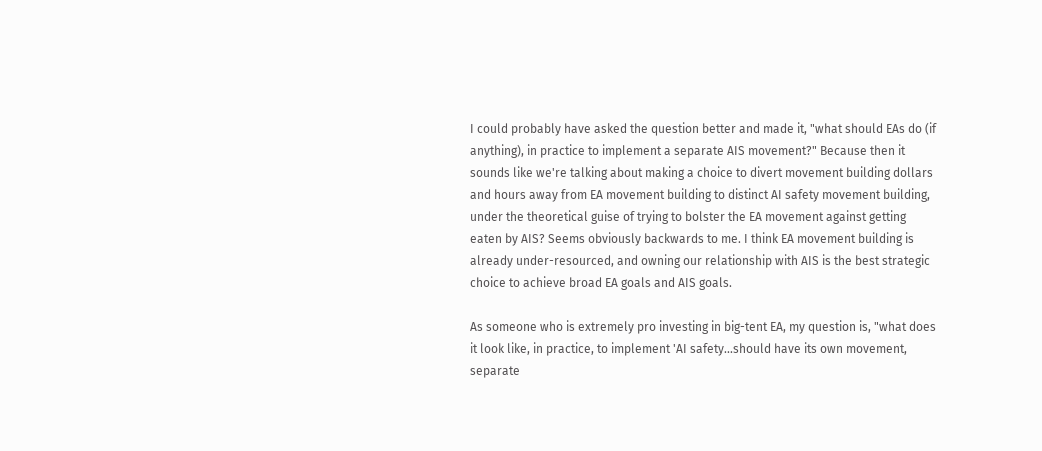I could probably have asked the question better and made it, "what should EAs do (if anything), in practice to implement a separate AIS movement?" Because then it sounds like we're talking about making a choice to divert movement building dollars and hours away from EA movement building to distinct AI safety movement building, under the theoretical guise of trying to bolster the EA movement against getting eaten by AIS? Seems obviously backwards to me. I think EA movement building is already under-resourced, and owning our relationship with AIS is the best strategic choice to achieve broad EA goals and AIS goals.

As someone who is extremely pro investing in big-tent EA, my question is, "what does it look like, in practice, to implement 'AI safety...should have its own movement, separate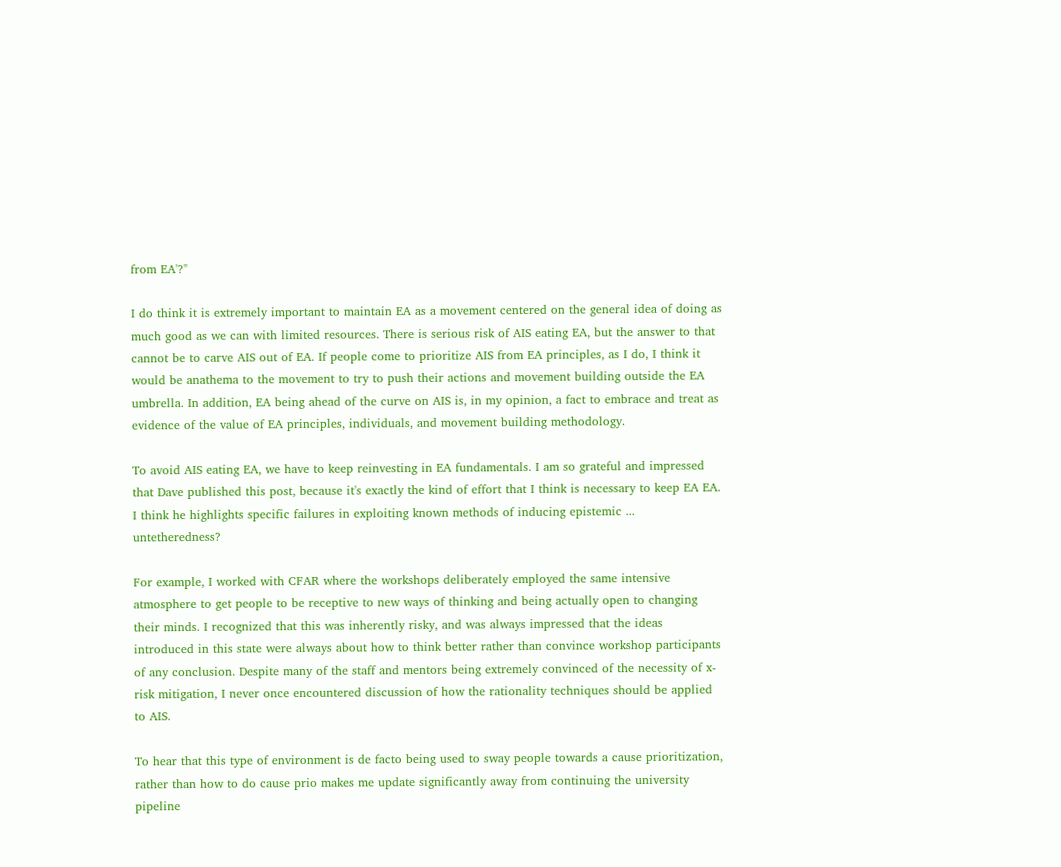from EA'?"

I do think it is extremely important to maintain EA as a movement centered on the general idea of doing as much good as we can with limited resources. There is serious risk of AIS eating EA, but the answer to that cannot be to carve AIS out of EA. If people come to prioritize AIS from EA principles, as I do, I think it would be anathema to the movement to try to push their actions and movement building outside the EA umbrella. In addition, EA being ahead of the curve on AIS is, in my opinion, a fact to embrace and treat as evidence of the value of EA principles, individuals, and movement building methodology.

To avoid AIS eating EA, we have to keep reinvesting in EA fundamentals. I am so grateful and impressed that Dave published this post, because it's exactly the kind of effort that I think is necessary to keep EA EA. I think he highlights specific failures in exploiting known methods of inducing epistemic ... untetheredness?

For example, I worked with CFAR where the workshops deliberately employed the same intensive atmosphere to get people to be receptive to new ways of thinking and being actually open to changing their minds. I recognized that this was inherently risky, and was always impressed that the ideas introduced in this state were always about how to think better rather than convince workshop participants of any conclusion. Despite many of the staff and mentors being extremely convinced of the necessity of x-risk mitigation, I never once encountered discussion of how the rationality techniques should be applied to AIS.

To hear that this type of environment is de facto being used to sway people towards a cause prioritization, rather than how to do cause prio makes me update significantly away from continuing the university pipeline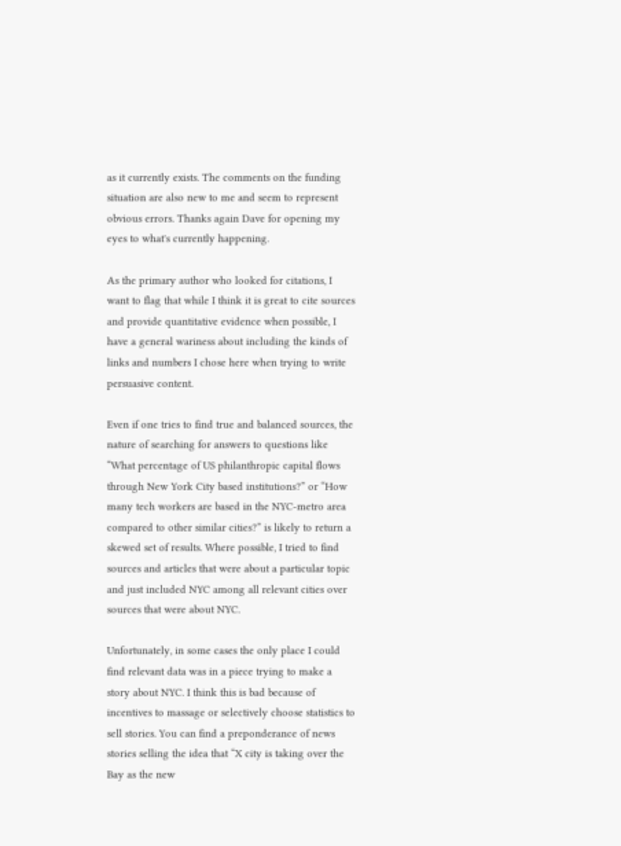as it currently exists. The comments on the funding situation are also new to me and seem to represent obvious errors. Thanks again Dave for opening my eyes to what's currently happening.

As the primary author who looked for citations, I want to flag that while I think it is great to cite sources and provide quantitative evidence when possible, I have a general wariness about including the kinds of links and numbers I chose here when trying to write persuasive content.

Even if one tries to find true and balanced sources, the nature of searching for answers to questions like “What percentage of US philanthropic capital flows through New York City based institutions?” or “How many tech workers are based in the NYC-metro area compared to other similar cities?” is likely to return a skewed set of results. Where possible, I tried to find sources and articles that were about a particular topic and just included NYC among all relevant cities over sources that were about NYC.

Unfortunately, in some cases the only place I could find relevant data was in a piece trying to make a story about NYC. I think this is bad because of incentives to massage or selectively choose statistics to sell stories. You can find a preponderance of news stories selling the idea that “X city is taking over the Bay as the new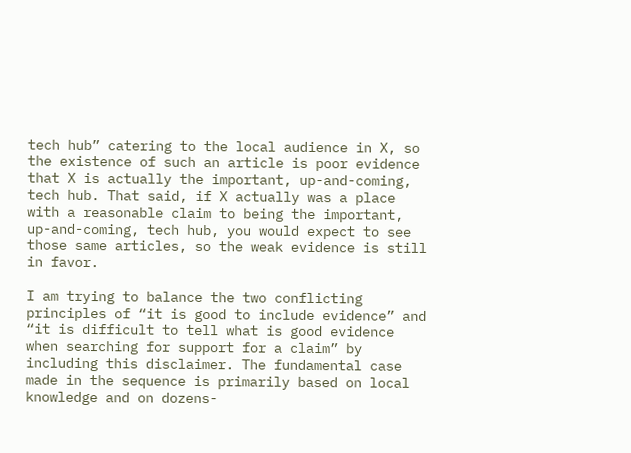tech hub” catering to the local audience in X, so the existence of such an article is poor evidence that X is actually the important, up-and-coming, tech hub. That said, if X actually was a place with a reasonable claim to being the important, up-and-coming, tech hub, you would expect to see those same articles, so the weak evidence is still in favor.

I am trying to balance the two conflicting principles of “it is good to include evidence” and “it is difficult to tell what is good evidence when searching for support for a claim” by including this disclaimer. The fundamental case made in the sequence is primarily based on local knowledge and on dozens-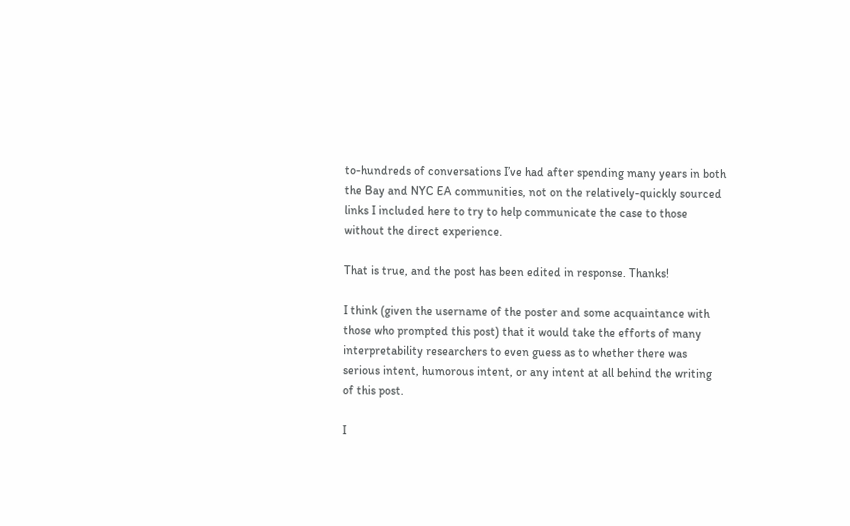to-hundreds of conversations I’ve had after spending many years in both the Bay and NYC EA communities, not on the relatively-quickly sourced links I included here to try to help communicate the case to those without the direct experience.

That is true, and the post has been edited in response. Thanks!

I think (given the username of the poster and some acquaintance with those who prompted this post) that it would take the efforts of many interpretability researchers to even guess as to whether there was serious intent, humorous intent, or any intent at all behind the writing of this post.

I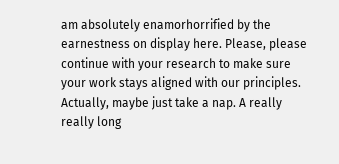am absolutely enamorhorrified by the earnestness on display here. Please, please continue with your research to make sure your work stays aligned with our principles. Actually, maybe just take a nap. A really really long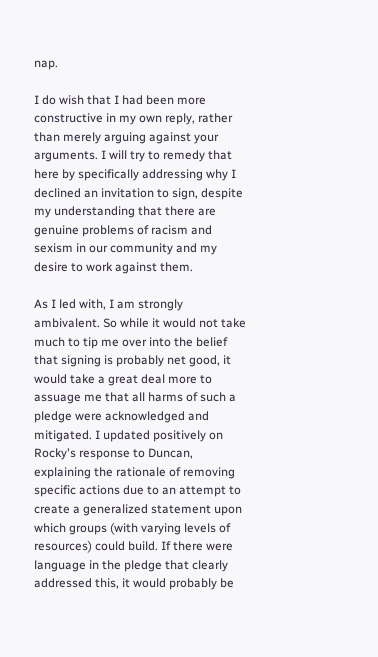nap.

I do wish that I had been more constructive in my own reply, rather than merely arguing against your arguments. I will try to remedy that here by specifically addressing why I declined an invitation to sign, despite my understanding that there are genuine problems of racism and sexism in our community and my desire to work against them.

As I led with, I am strongly ambivalent. So while it would not take much to tip me over into the belief that signing is probably net good, it would take a great deal more to assuage me that all harms of such a pledge were acknowledged and mitigated. I updated positively on Rocky's response to Duncan, explaining the rationale of removing specific actions due to an attempt to create a generalized statement upon which groups (with varying levels of resources) could build. If there were language in the pledge that clearly addressed this, it would probably be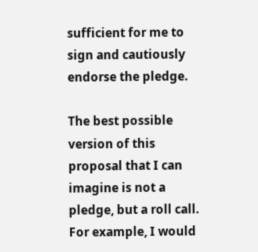sufficient for me to sign and cautiously endorse the pledge.

The best possible version of this proposal that I can imagine is not a pledge, but a roll call. For example, I would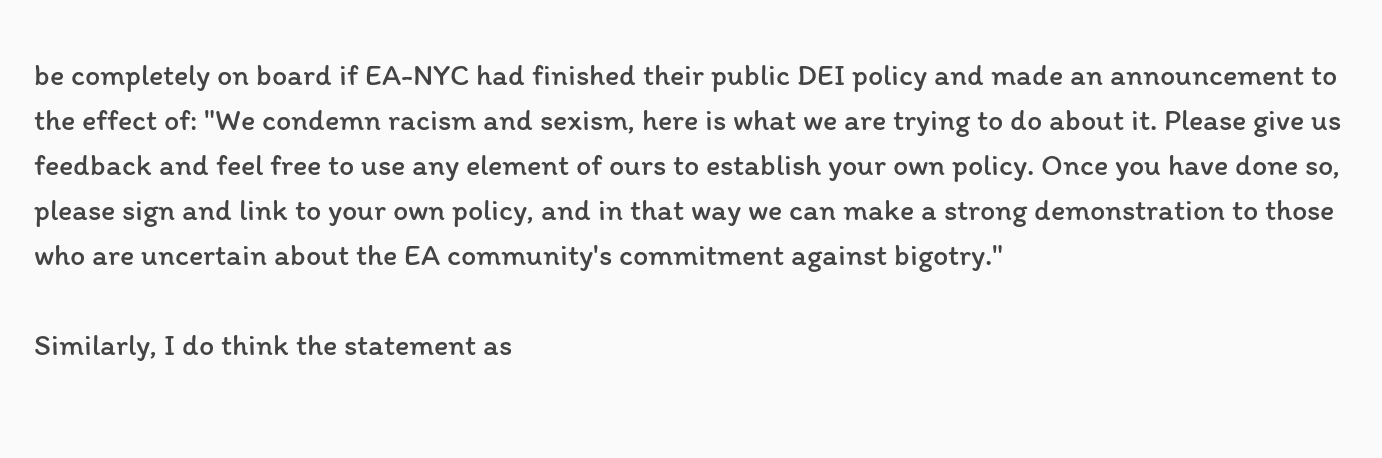be completely on board if EA-NYC had finished their public DEI policy and made an announcement to the effect of: "We condemn racism and sexism, here is what we are trying to do about it. Please give us feedback and feel free to use any element of ours to establish your own policy. Once you have done so, please sign and link to your own policy, and in that way we can make a strong demonstration to those who are uncertain about the EA community's commitment against bigotry."

Similarly, I do think the statement as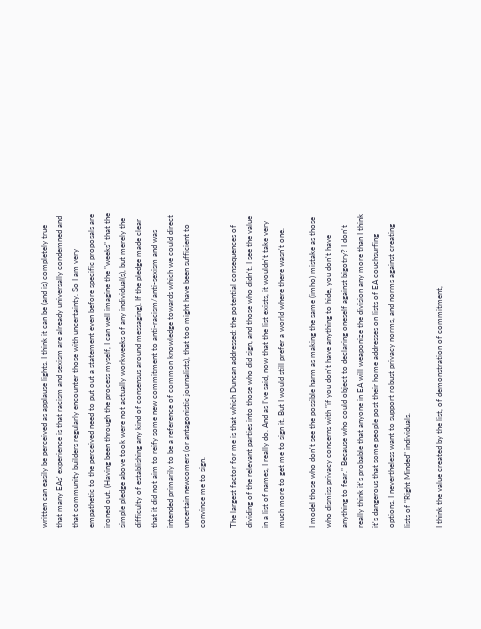written can easily be perceived as applause lights. I think it can be (and is) completely true that many EAs' experience is that racism and sexism are already universally condemned and that community builders regularly encounter those with uncertainty. So I am very empathetic to the perceived need to put out a statement even before specific proposals are ironed out. (Having been through the process myself, I can well imagine the "weeks" that the simple pledge above took were not actually workweeks of any individual(s), but merely the difficulty of establishing any kind of consensus around messaging). If the pledge made clear that it did not aim to reify some new commitment to anti-racism/anti-sexism and was intended primarily to be a reference of common knowledge towards which we could direct uncertain newcomers (or antagonistic journalists), that too might have been sufficient to convince me to sign.

The largest factor for me is that which Duncan addressed: the potential consequences of dividing of the relevant parties into those who did sign, and those who didn't. I see the value in a list of names, I really do. And as I've said, now that the list exists, it wouldn't take very much more to get me to sign it. But I would still prefer a world where there wasn't one.

I model those who don't see the possible harm as making the same (imho) mistake as those who dismiss privacy concerns with "if you don't have anything to hide, you don't have anything to fear." Because who could object to declaring oneself against bigotry? I don't really think it's probable that anyone in EA will weaponize the division any more than I think it's dangerous that some people post their home addresses on lists of EA couchsurfing options. I nevertheless want to support robust privacy norms, and norms against creating lists of "Right Minded" individuals.

I think the value created by the list, of demonstration of commitment,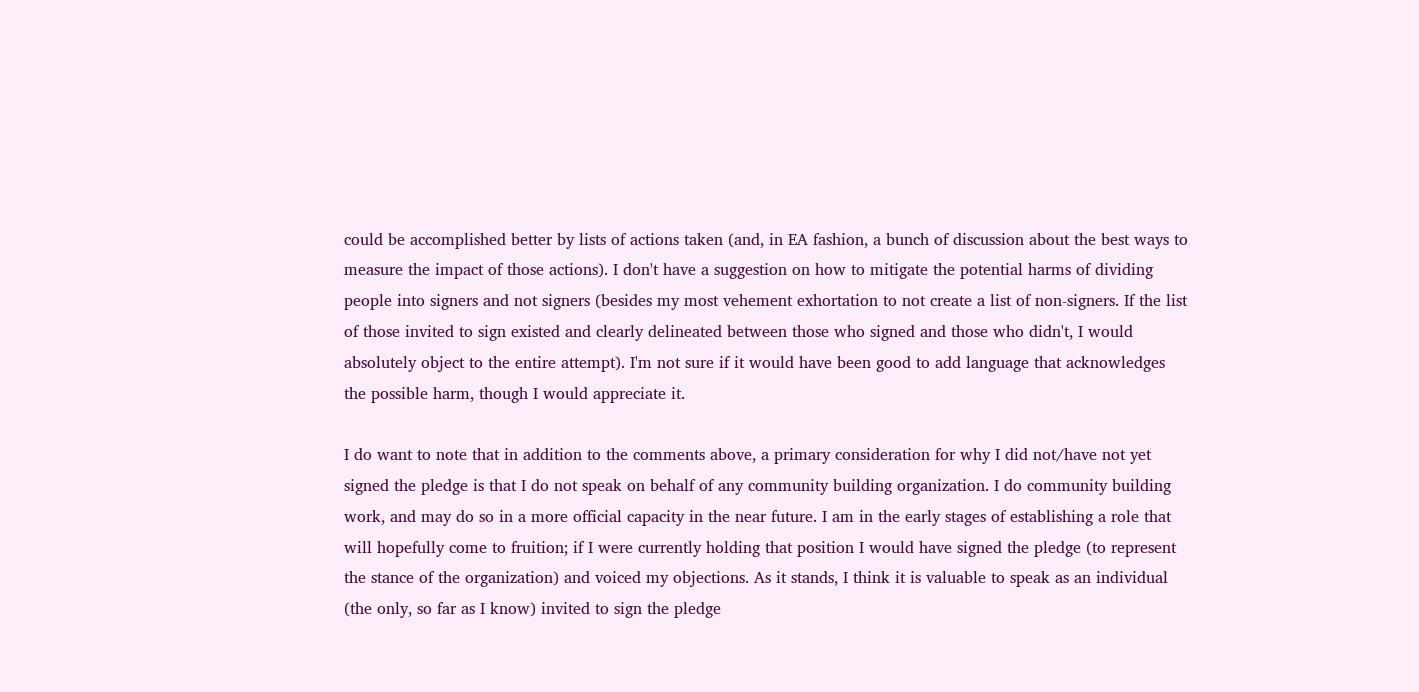could be accomplished better by lists of actions taken (and, in EA fashion, a bunch of discussion about the best ways to measure the impact of those actions). I don't have a suggestion on how to mitigate the potential harms of dividing people into signers and not signers (besides my most vehement exhortation to not create a list of non-signers. If the list of those invited to sign existed and clearly delineated between those who signed and those who didn't, I would absolutely object to the entire attempt). I'm not sure if it would have been good to add language that acknowledges the possible harm, though I would appreciate it.

I do want to note that in addition to the comments above, a primary consideration for why I did not/have not yet signed the pledge is that I do not speak on behalf of any community building organization. I do community building work, and may do so in a more official capacity in the near future. I am in the early stages of establishing a role that will hopefully come to fruition; if I were currently holding that position I would have signed the pledge (to represent the stance of the organization) and voiced my objections. As it stands, I think it is valuable to speak as an individual (the only, so far as I know) invited to sign the pledge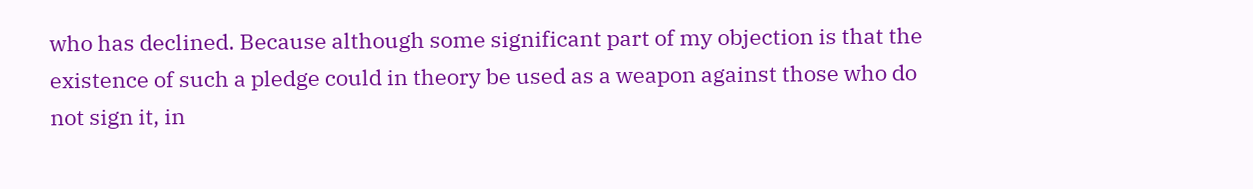who has declined. Because although some significant part of my objection is that the existence of such a pledge could in theory be used as a weapon against those who do not sign it, in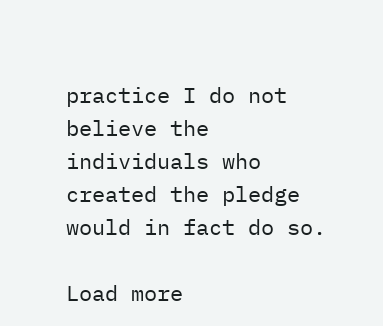practice I do not believe the individuals who created the pledge would in fact do so.

Load more